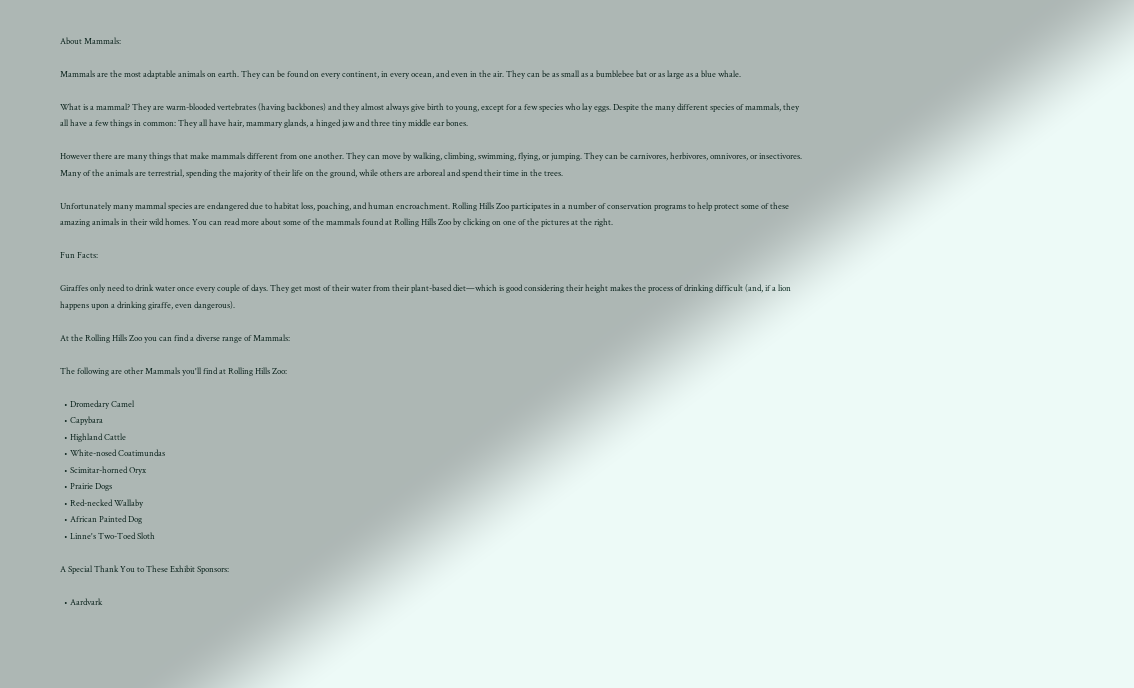About Mammals:

Mammals are the most adaptable animals on earth. They can be found on every continent, in every ocean, and even in the air. They can be as small as a bumblebee bat or as large as a blue whale.

What is a mammal? They are warm-blooded vertebrates (having backbones) and they almost always give birth to young, except for a few species who lay eggs. Despite the many different species of mammals, they all have a few things in common: They all have hair, mammary glands, a hinged jaw and three tiny middle ear bones.

However there are many things that make mammals different from one another. They can move by walking, climbing, swimming, flying, or jumping. They can be carnivores, herbivores, omnivores, or insectivores. Many of the animals are terrestrial, spending the majority of their life on the ground, while others are arboreal and spend their time in the trees.

Unfortunately many mammal species are endangered due to habitat loss, poaching, and human encroachment. Rolling Hills Zoo participates in a number of conservation programs to help protect some of these amazing animals in their wild homes. You can read more about some of the mammals found at Rolling Hills Zoo by clicking on one of the pictures at the right.

Fun Facts:

Giraffes only need to drink water once every couple of days. They get most of their water from their plant-based diet—which is good considering their height makes the process of drinking difficult (and, if a lion happens upon a drinking giraffe, even dangerous).

At the Rolling Hills Zoo you can find a diverse range of Mammals:

The following are other Mammals you'll find at Rolling Hills Zoo:

  • Dromedary Camel
  • Capybara
  • Highland Cattle
  • White-nosed Coatimundas
  • Scimitar-horned Oryx
  • Prairie Dogs
  • Red-necked Wallaby
  • African Painted Dog
  • Linne's Two-Toed Sloth

A Special Thank You to These Exhibit Sponsors:

  • Aardvark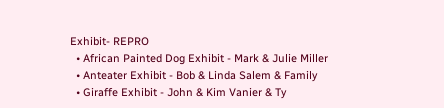Exhibit- REPRO
  • African Painted Dog Exhibit - Mark & Julie Miller
  • Anteater Exhibit - Bob & Linda Salem & Family
  • Giraffe Exhibit - John & Kim Vanier & Ty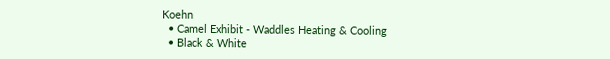Koehn
  • Camel Exhibit - Waddles Heating & Cooling
  • Black & White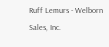Ruff Lemurs - Welborn Sales, Inc.